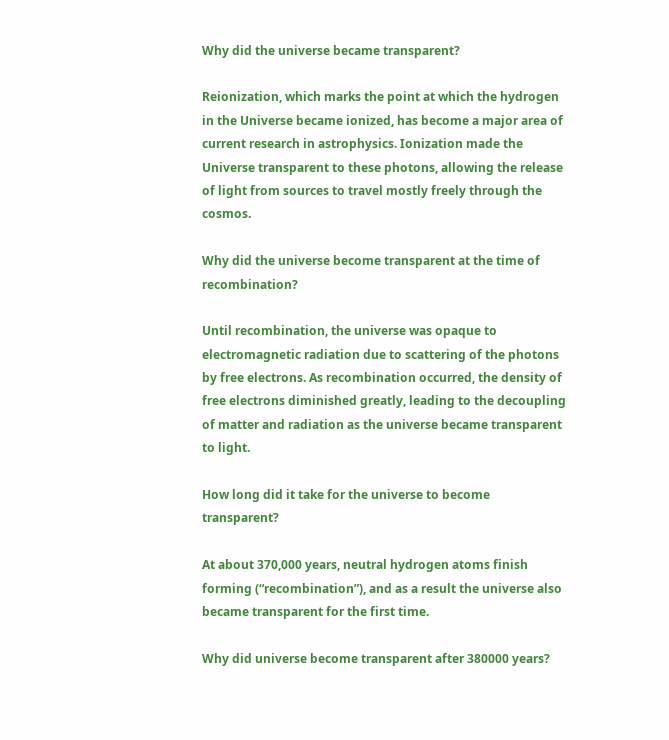Why did the universe became transparent?

Reionization, which marks the point at which the hydrogen in the Universe became ionized, has become a major area of current research in astrophysics. Ionization made the Universe transparent to these photons, allowing the release of light from sources to travel mostly freely through the cosmos.

Why did the universe become transparent at the time of recombination?

Until recombination, the universe was opaque to electromagnetic radiation due to scattering of the photons by free electrons. As recombination occurred, the density of free electrons diminished greatly, leading to the decoupling of matter and radiation as the universe became transparent to light.

How long did it take for the universe to become transparent?

At about 370,000 years, neutral hydrogen atoms finish forming (“recombination”), and as a result the universe also became transparent for the first time.

Why did universe become transparent after 380000 years?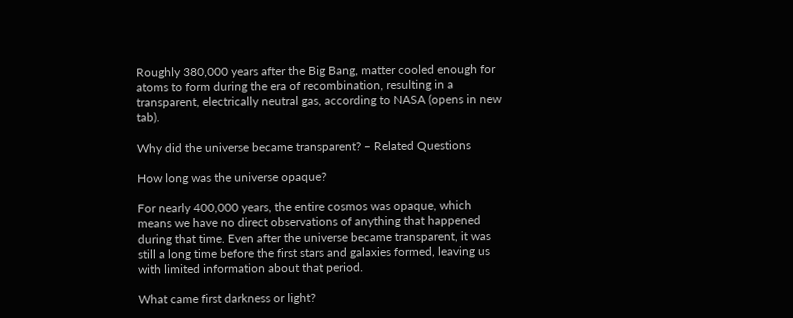Roughly 380,000 years after the Big Bang, matter cooled enough for atoms to form during the era of recombination, resulting in a transparent, electrically neutral gas, according to NASA (opens in new tab).

Why did the universe became transparent? – Related Questions

How long was the universe opaque?

For nearly 400,000 years, the entire cosmos was opaque, which means we have no direct observations of anything that happened during that time. Even after the universe became transparent, it was still a long time before the first stars and galaxies formed, leaving us with limited information about that period.

What came first darkness or light?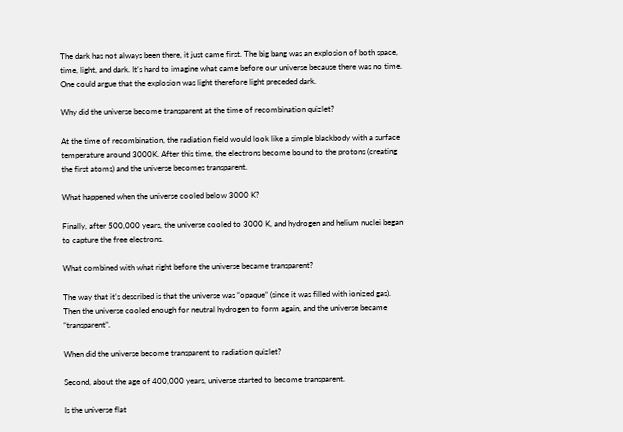The dark has not always been there, it just came first. The big bang was an explosion of both space, time, light, and dark. It’s hard to imagine what came before our universe because there was no time. One could argue that the explosion was light therefore light preceded dark.

Why did the universe become transparent at the time of recombination quizlet?

At the time of recombination, the radiation field would look like a simple blackbody with a surface temperature around 3000K. After this time, the electrons become bound to the protons (creating the first atoms) and the universe becomes transparent.

What happened when the universe cooled below 3000 K?

Finally, after 500,000 years, the universe cooled to 3000 K, and hydrogen and helium nuclei began to capture the free electrons.

What combined with what right before the universe became transparent?

The way that it’s described is that the universe was “opaque” (since it was filled with ionized gas). Then the universe cooled enough for neutral hydrogen to form again, and the universe became “transparent”.

When did the universe become transparent to radiation quizlet?

Second, about the age of 400,000 years, universe started to become transparent.

Is the universe flat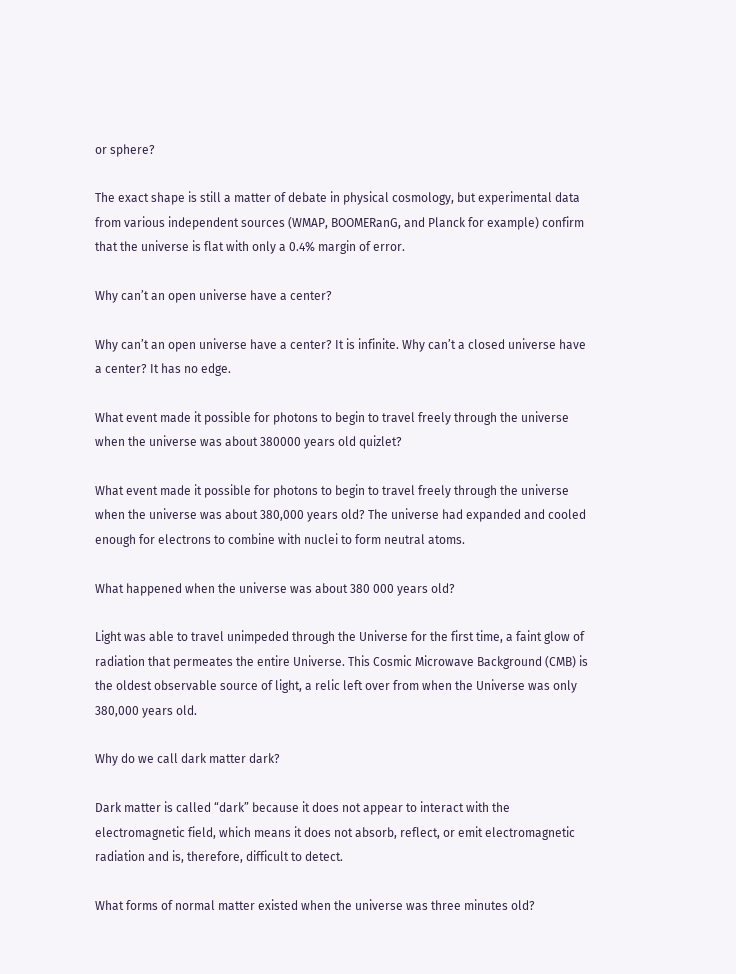or sphere?

The exact shape is still a matter of debate in physical cosmology, but experimental data from various independent sources (WMAP, BOOMERanG, and Planck for example) confirm that the universe is flat with only a 0.4% margin of error.

Why can’t an open universe have a center?

Why can’t an open universe have a center? It is infinite. Why can’t a closed universe have a center? It has no edge.

What event made it possible for photons to begin to travel freely through the universe when the universe was about 380000 years old quizlet?

What event made it possible for photons to begin to travel freely through the universe when the universe was about 380,000 years old? The universe had expanded and cooled enough for electrons to combine with nuclei to form neutral atoms.

What happened when the universe was about 380 000 years old?

Light was able to travel unimpeded through the Universe for the first time, a faint glow of radiation that permeates the entire Universe. This Cosmic Microwave Background (CMB) is the oldest observable source of light, a relic left over from when the Universe was only 380,000 years old.

Why do we call dark matter dark?

Dark matter is called “dark” because it does not appear to interact with the electromagnetic field, which means it does not absorb, reflect, or emit electromagnetic radiation and is, therefore, difficult to detect.

What forms of normal matter existed when the universe was three minutes old?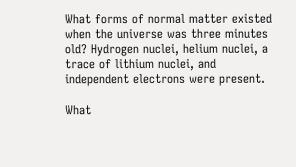What forms of normal matter existed when the universe was three minutes old? Hydrogen nuclei, helium nuclei, a trace of lithium nuclei, and independent electrons were present.

What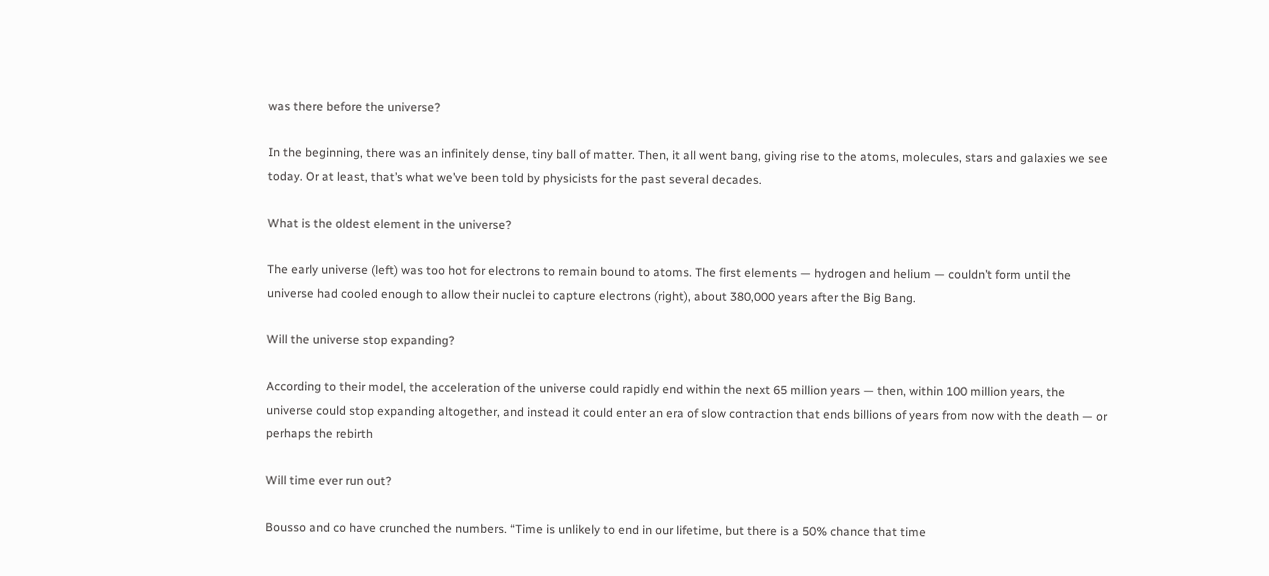was there before the universe?

In the beginning, there was an infinitely dense, tiny ball of matter. Then, it all went bang, giving rise to the atoms, molecules, stars and galaxies we see today. Or at least, that’s what we’ve been told by physicists for the past several decades.

What is the oldest element in the universe?

The early universe (left) was too hot for electrons to remain bound to atoms. The first elements — hydrogen and helium — couldn’t form until the universe had cooled enough to allow their nuclei to capture electrons (right), about 380,000 years after the Big Bang.

Will the universe stop expanding?

According to their model, the acceleration of the universe could rapidly end within the next 65 million years — then, within 100 million years, the universe could stop expanding altogether, and instead it could enter an era of slow contraction that ends billions of years from now with the death — or perhaps the rebirth

Will time ever run out?

Bousso and co have crunched the numbers. “Time is unlikely to end in our lifetime, but there is a 50% chance that time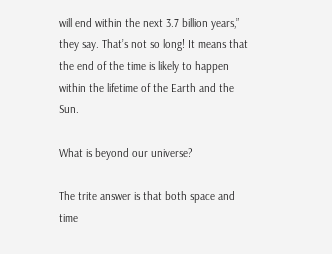will end within the next 3.7 billion years,” they say. That’s not so long! It means that the end of the time is likely to happen within the lifetime of the Earth and the Sun.

What is beyond our universe?

The trite answer is that both space and time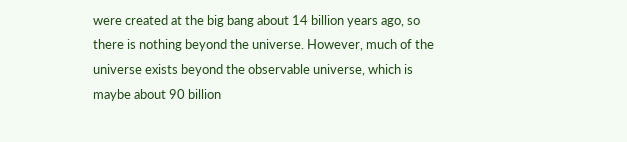were created at the big bang about 14 billion years ago, so there is nothing beyond the universe. However, much of the universe exists beyond the observable universe, which is maybe about 90 billion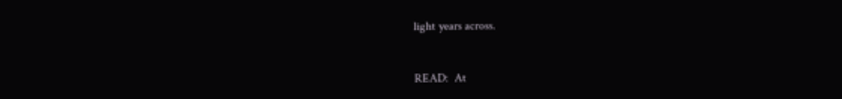light years across.


READ:  At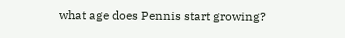what age does Pennis start growing?